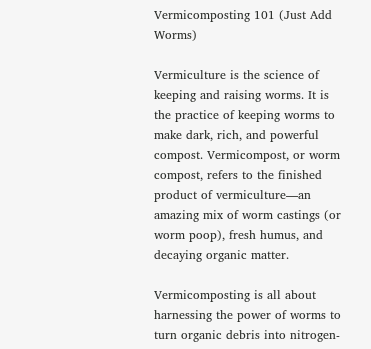Vermicomposting 101 (Just Add Worms)

Vermiculture is the science of keeping and raising worms. It is the practice of keeping worms to make dark, rich, and powerful compost. Vermicompost, or worm compost, refers to the finished product of vermiculture—an amazing mix of worm castings (or worm poop), fresh humus, and decaying organic matter.

Vermicomposting is all about harnessing the power of worms to turn organic debris into nitrogen-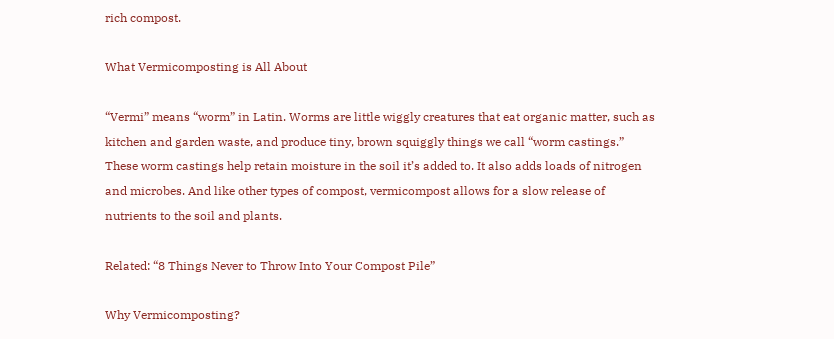rich compost.

What Vermicomposting is All About

“Vermi” means “worm” in Latin. Worms are little wiggly creatures that eat organic matter, such as kitchen and garden waste, and produce tiny, brown squiggly things we call “worm castings.” These worm castings help retain moisture in the soil it’s added to. It also adds loads of nitrogen and microbes. And like other types of compost, vermicompost allows for a slow release of nutrients to the soil and plants.

Related: “8 Things Never to Throw Into Your Compost Pile”

Why Vermicomposting?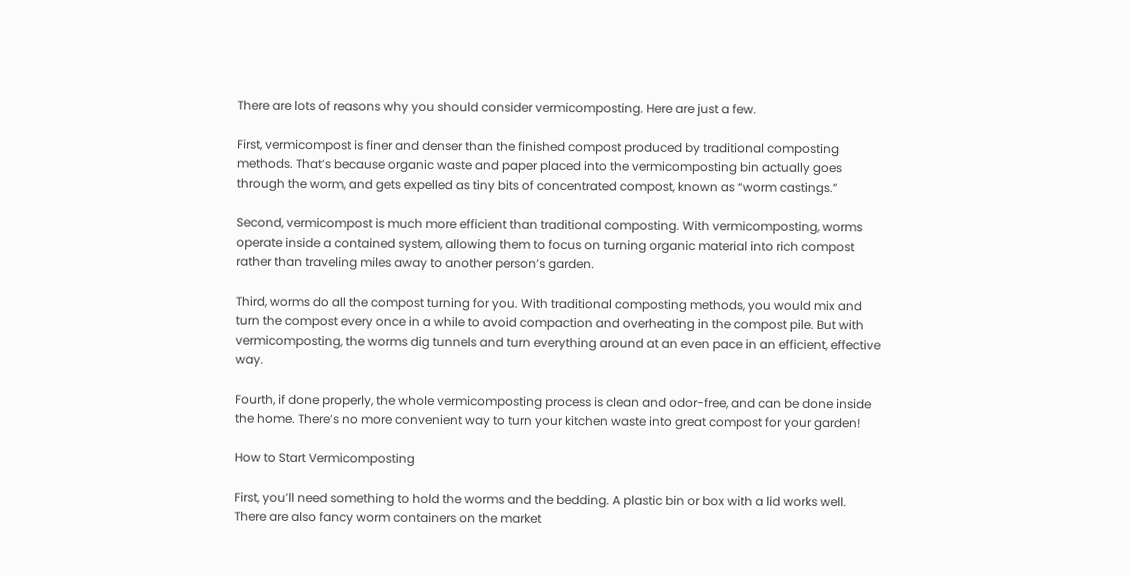There are lots of reasons why you should consider vermicomposting. Here are just a few.

First, vermicompost is finer and denser than the finished compost produced by traditional composting methods. That’s because organic waste and paper placed into the vermicomposting bin actually goes through the worm, and gets expelled as tiny bits of concentrated compost, known as “worm castings.”

Second, vermicompost is much more efficient than traditional composting. With vermicomposting, worms operate inside a contained system, allowing them to focus on turning organic material into rich compost rather than traveling miles away to another person’s garden.

Third, worms do all the compost turning for you. With traditional composting methods, you would mix and turn the compost every once in a while to avoid compaction and overheating in the compost pile. But with vermicomposting, the worms dig tunnels and turn everything around at an even pace in an efficient, effective way.

Fourth, if done properly, the whole vermicomposting process is clean and odor-free, and can be done inside the home. There’s no more convenient way to turn your kitchen waste into great compost for your garden!

How to Start Vermicomposting

First, you’ll need something to hold the worms and the bedding. A plastic bin or box with a lid works well. There are also fancy worm containers on the market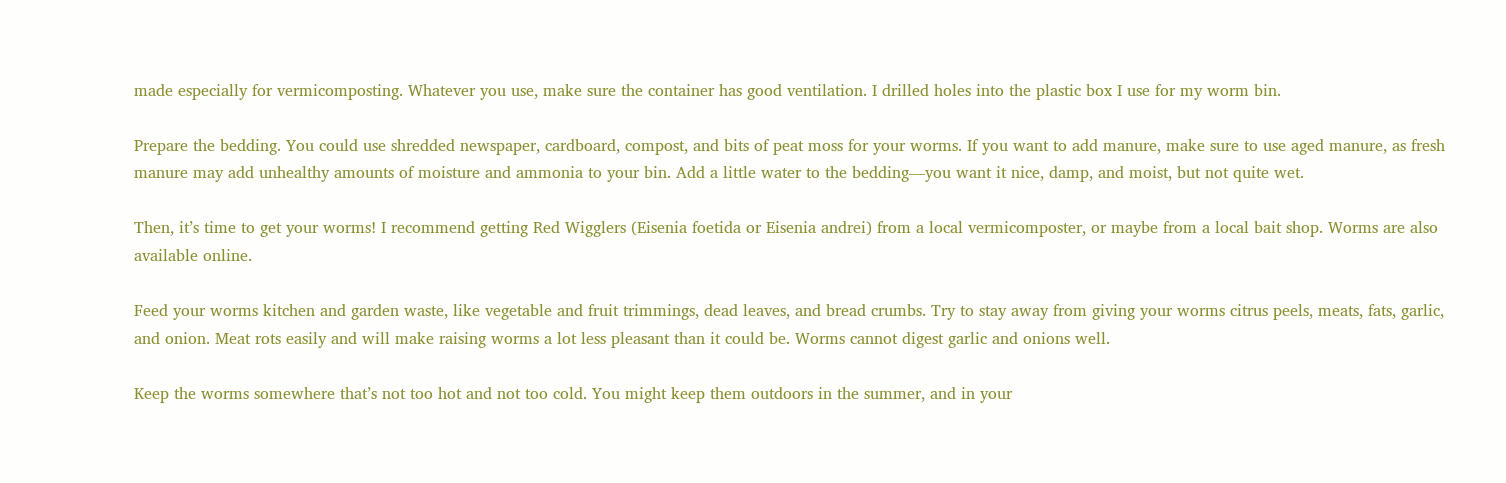made especially for vermicomposting. Whatever you use, make sure the container has good ventilation. I drilled holes into the plastic box I use for my worm bin.

Prepare the bedding. You could use shredded newspaper, cardboard, compost, and bits of peat moss for your worms. If you want to add manure, make sure to use aged manure, as fresh manure may add unhealthy amounts of moisture and ammonia to your bin. Add a little water to the bedding—you want it nice, damp, and moist, but not quite wet.

Then, it’s time to get your worms! I recommend getting Red Wigglers (Eisenia foetida or Eisenia andrei) from a local vermicomposter, or maybe from a local bait shop. Worms are also available online.

Feed your worms kitchen and garden waste, like vegetable and fruit trimmings, dead leaves, and bread crumbs. Try to stay away from giving your worms citrus peels, meats, fats, garlic, and onion. Meat rots easily and will make raising worms a lot less pleasant than it could be. Worms cannot digest garlic and onions well.

Keep the worms somewhere that’s not too hot and not too cold. You might keep them outdoors in the summer, and in your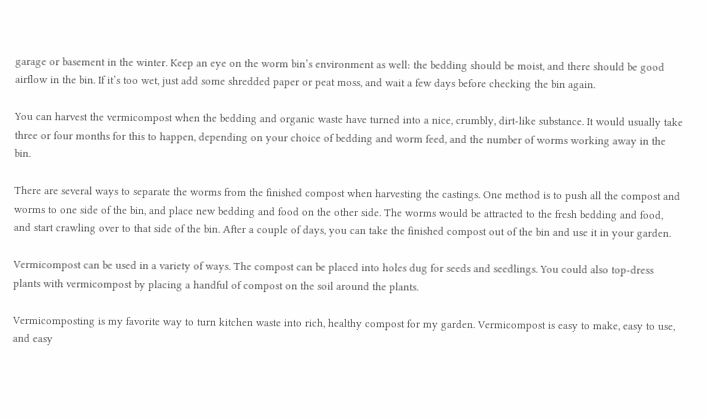garage or basement in the winter. Keep an eye on the worm bin’s environment as well: the bedding should be moist, and there should be good airflow in the bin. If it’s too wet, just add some shredded paper or peat moss, and wait a few days before checking the bin again.

You can harvest the vermicompost when the bedding and organic waste have turned into a nice, crumbly, dirt-like substance. It would usually take three or four months for this to happen, depending on your choice of bedding and worm feed, and the number of worms working away in the bin.

There are several ways to separate the worms from the finished compost when harvesting the castings. One method is to push all the compost and worms to one side of the bin, and place new bedding and food on the other side. The worms would be attracted to the fresh bedding and food, and start crawling over to that side of the bin. After a couple of days, you can take the finished compost out of the bin and use it in your garden.

Vermicompost can be used in a variety of ways. The compost can be placed into holes dug for seeds and seedlings. You could also top-dress plants with vermicompost by placing a handful of compost on the soil around the plants.

Vermicomposting is my favorite way to turn kitchen waste into rich, healthy compost for my garden. Vermicompost is easy to make, easy to use, and easy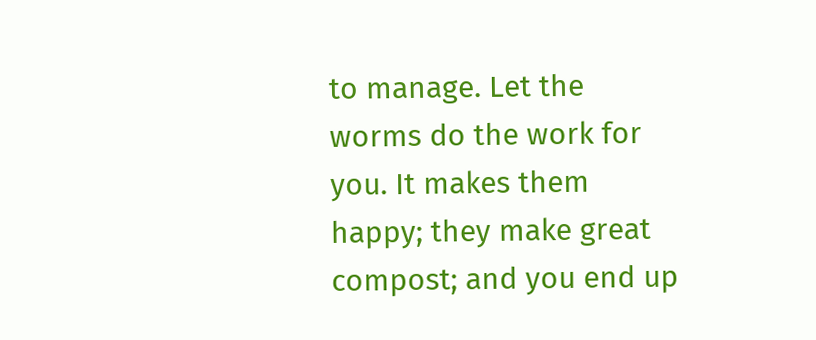to manage. Let the worms do the work for you. It makes them happy; they make great compost; and you end up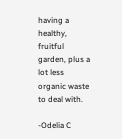having a healthy, fruitful garden, plus a lot less organic waste to deal with.

-Odelia C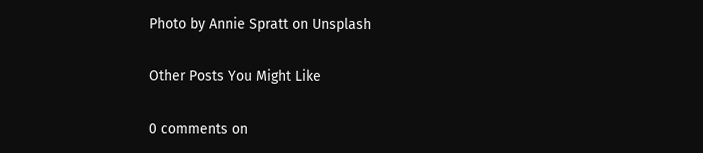Photo by Annie Spratt on Unsplash

Other Posts You Might Like

0 comments on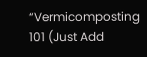“Vermicomposting 101 (Just Add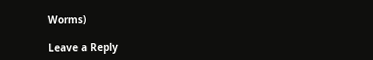Worms)

Leave a Reply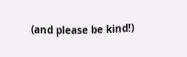(and please be kind!)